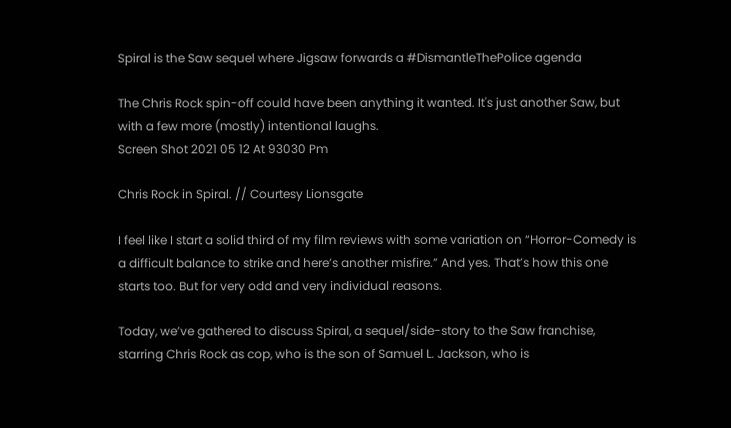Spiral is the Saw sequel where Jigsaw forwards a #DismantleThePolice agenda

The Chris Rock spin-off could have been anything it wanted. It's just another Saw, but with a few more (mostly) intentional laughs.
Screen Shot 2021 05 12 At 93030 Pm

Chris Rock in Spiral. // Courtesy Lionsgate

I feel like I start a solid third of my film reviews with some variation on “Horror-Comedy is a difficult balance to strike and here’s another misfire.” And yes. That’s how this one starts too. But for very odd and very individual reasons.

Today, we’ve gathered to discuss Spiral, a sequel/side-story to the Saw franchise, starring Chris Rock as cop, who is the son of Samuel L. Jackson, who is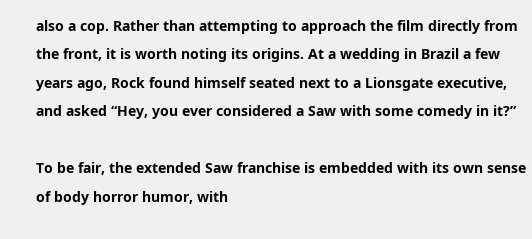also a cop. Rather than attempting to approach the film directly from the front, it is worth noting its origins. At a wedding in Brazil a few years ago, Rock found himself seated next to a Lionsgate executive, and asked “Hey, you ever considered a Saw with some comedy in it?”

To be fair, the extended Saw franchise is embedded with its own sense of body horror humor, with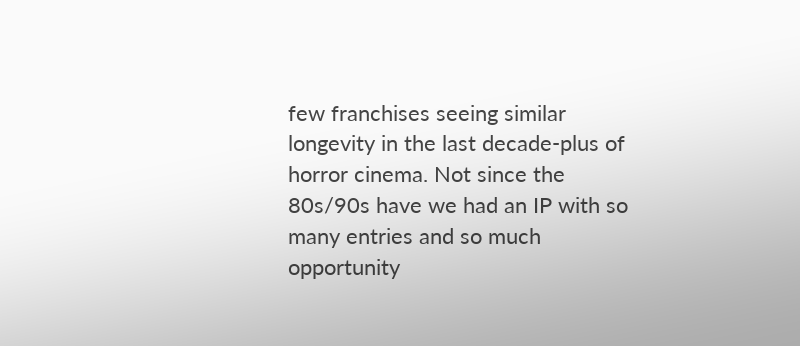few franchises seeing similar longevity in the last decade-plus of horror cinema. Not since the 80s/90s have we had an IP with so many entries and so much opportunity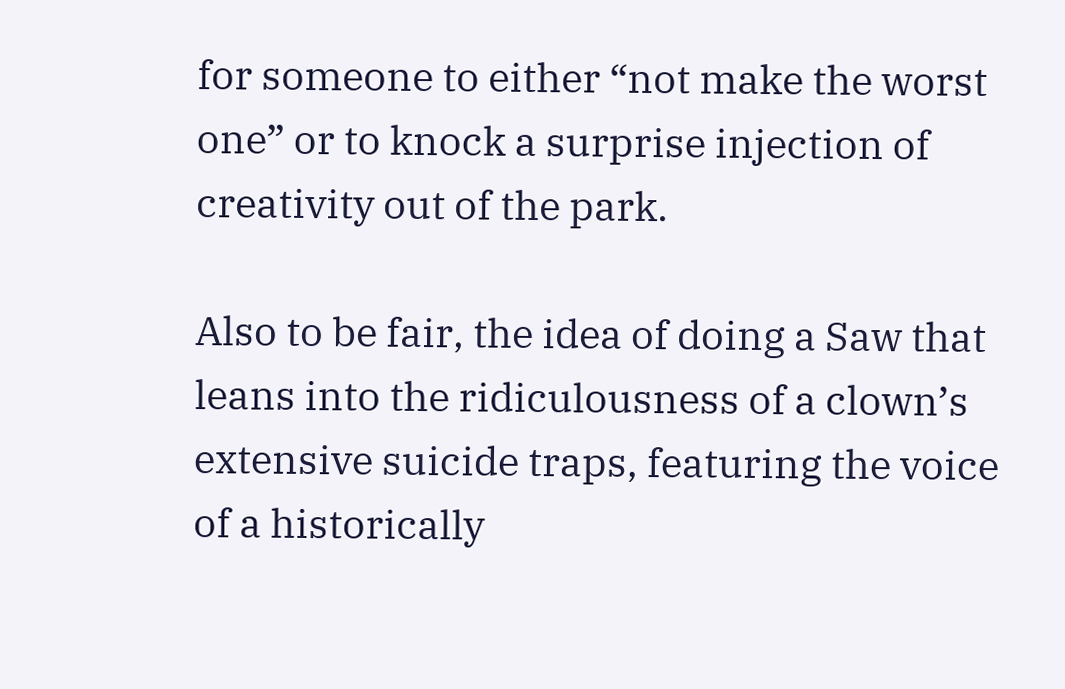for someone to either “not make the worst one” or to knock a surprise injection of creativity out of the park.

Also to be fair, the idea of doing a Saw that leans into the ridiculousness of a clown’s extensive suicide traps, featuring the voice of a historically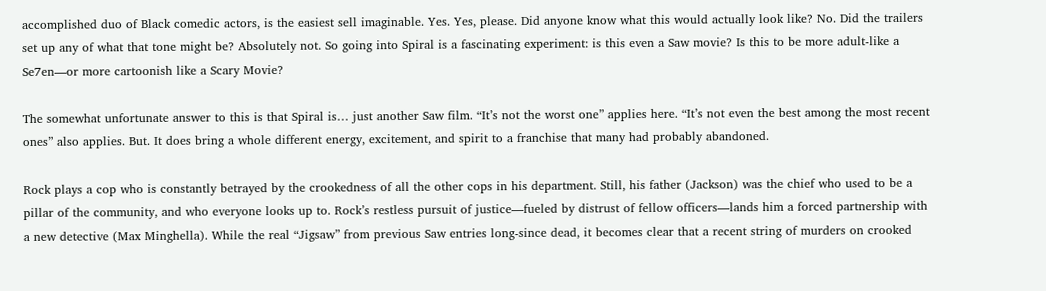accomplished duo of Black comedic actors, is the easiest sell imaginable. Yes. Yes, please. Did anyone know what this would actually look like? No. Did the trailers set up any of what that tone might be? Absolutely not. So going into Spiral is a fascinating experiment: is this even a Saw movie? Is this to be more adult-like a Se7en—or more cartoonish like a Scary Movie?

The somewhat unfortunate answer to this is that Spiral is… just another Saw film. “It’s not the worst one” applies here. “It’s not even the best among the most recent ones” also applies. But. It does bring a whole different energy, excitement, and spirit to a franchise that many had probably abandoned.

Rock plays a cop who is constantly betrayed by the crookedness of all the other cops in his department. Still, his father (Jackson) was the chief who used to be a pillar of the community, and who everyone looks up to. Rock’s restless pursuit of justice—fueled by distrust of fellow officers—lands him a forced partnership with a new detective (Max Minghella). While the real “Jigsaw” from previous Saw entries long-since dead, it becomes clear that a recent string of murders on crooked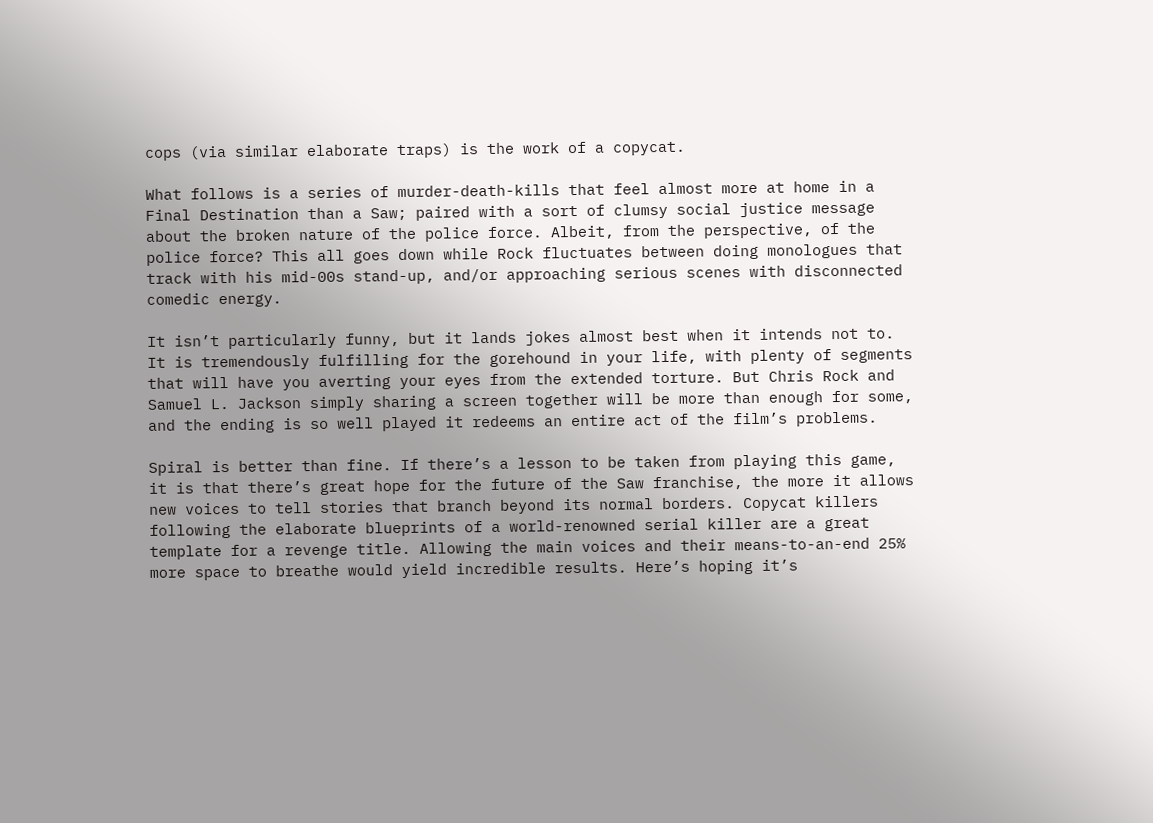cops (via similar elaborate traps) is the work of a copycat.

What follows is a series of murder-death-kills that feel almost more at home in a Final Destination than a Saw; paired with a sort of clumsy social justice message about the broken nature of the police force. Albeit, from the perspective, of the police force? This all goes down while Rock fluctuates between doing monologues that track with his mid-00s stand-up, and/or approaching serious scenes with disconnected comedic energy.

It isn’t particularly funny, but it lands jokes almost best when it intends not to. It is tremendously fulfilling for the gorehound in your life, with plenty of segments that will have you averting your eyes from the extended torture. But Chris Rock and Samuel L. Jackson simply sharing a screen together will be more than enough for some, and the ending is so well played it redeems an entire act of the film’s problems.

Spiral is better than fine. If there’s a lesson to be taken from playing this game, it is that there’s great hope for the future of the Saw franchise, the more it allows new voices to tell stories that branch beyond its normal borders. Copycat killers following the elaborate blueprints of a world-renowned serial killer are a great template for a revenge title. Allowing the main voices and their means-to-an-end 25% more space to breathe would yield incredible results. Here’s hoping it’s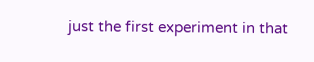just the first experiment in that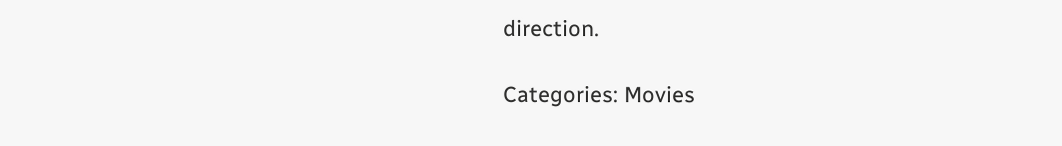direction.

Categories: Movies